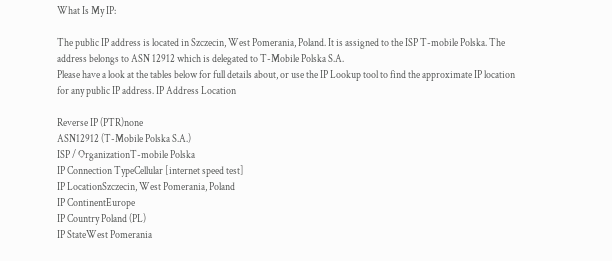What Is My IP:

The public IP address is located in Szczecin, West Pomerania, Poland. It is assigned to the ISP T-mobile Polska. The address belongs to ASN 12912 which is delegated to T-Mobile Polska S.A.
Please have a look at the tables below for full details about, or use the IP Lookup tool to find the approximate IP location for any public IP address. IP Address Location

Reverse IP (PTR)none
ASN12912 (T-Mobile Polska S.A.)
ISP / OrganizationT-mobile Polska
IP Connection TypeCellular [internet speed test]
IP LocationSzczecin, West Pomerania, Poland
IP ContinentEurope
IP Country Poland (PL)
IP StateWest Pomerania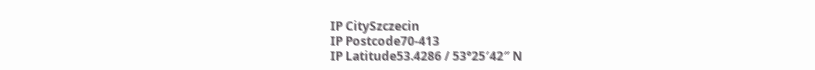IP CitySzczecin
IP Postcode70-413
IP Latitude53.4286 / 53°25′42″ N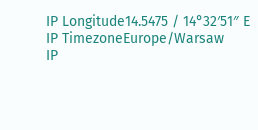IP Longitude14.5475 / 14°32′51″ E
IP TimezoneEurope/Warsaw
IP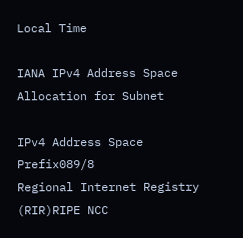Local Time

IANA IPv4 Address Space Allocation for Subnet

IPv4 Address Space Prefix089/8
Regional Internet Registry (RIR)RIPE NCC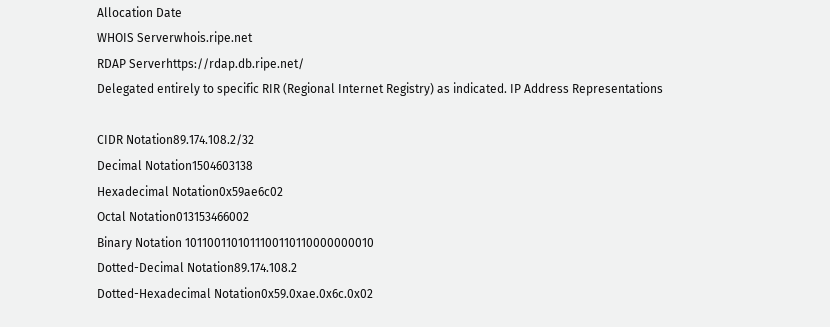Allocation Date
WHOIS Serverwhois.ripe.net
RDAP Serverhttps://rdap.db.ripe.net/
Delegated entirely to specific RIR (Regional Internet Registry) as indicated. IP Address Representations

CIDR Notation89.174.108.2/32
Decimal Notation1504603138
Hexadecimal Notation0x59ae6c02
Octal Notation013153466002
Binary Notation 1011001101011100110110000000010
Dotted-Decimal Notation89.174.108.2
Dotted-Hexadecimal Notation0x59.0xae.0x6c.0x02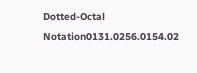Dotted-Octal Notation0131.0256.0154.02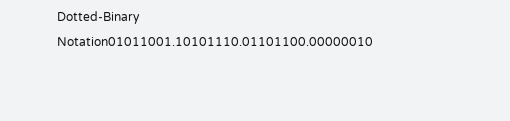Dotted-Binary Notation01011001.10101110.01101100.00000010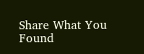Share What You Found